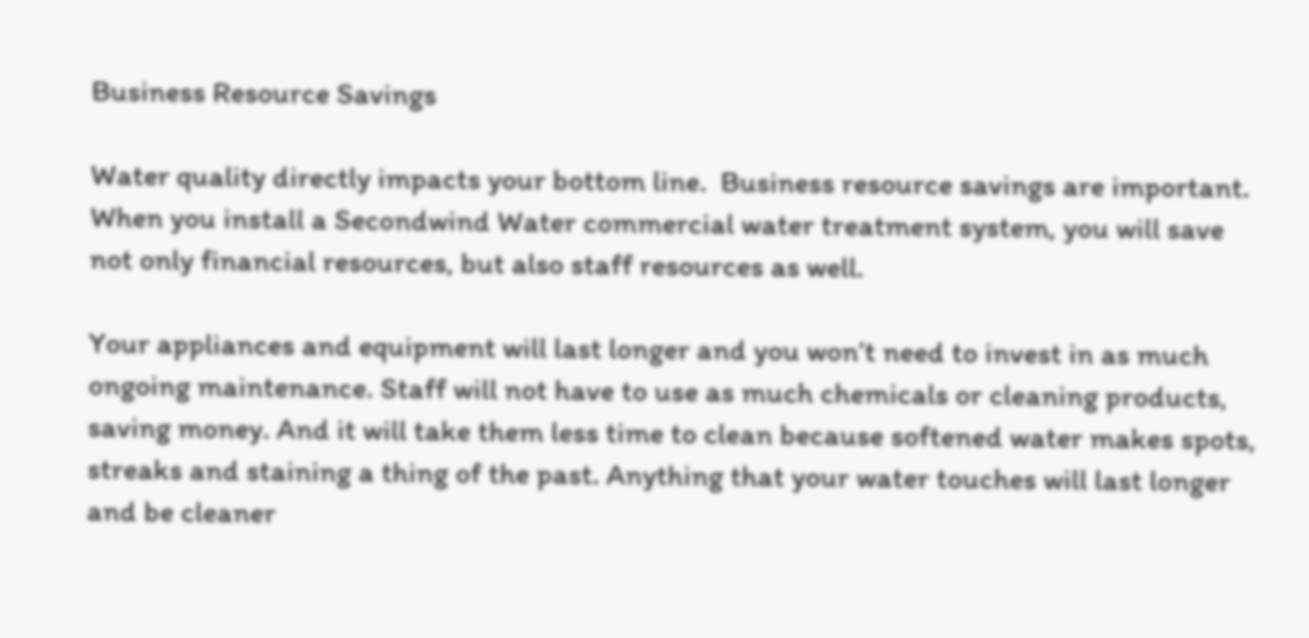Business Resource Savings

Water quality directly impacts your bottom line.  Business resource savings are important. When you install a Secondwind Water commercial water treatment system, you will save not only financial resources, but also staff resources as well.

Your appliances and equipment will last longer and you won’t need to invest in as much ongoing maintenance. Staff will not have to use as much chemicals or cleaning products, saving money. And it will take them less time to clean because softened water makes spots, streaks and staining a thing of the past. Anything that your water touches will last longer and be cleaner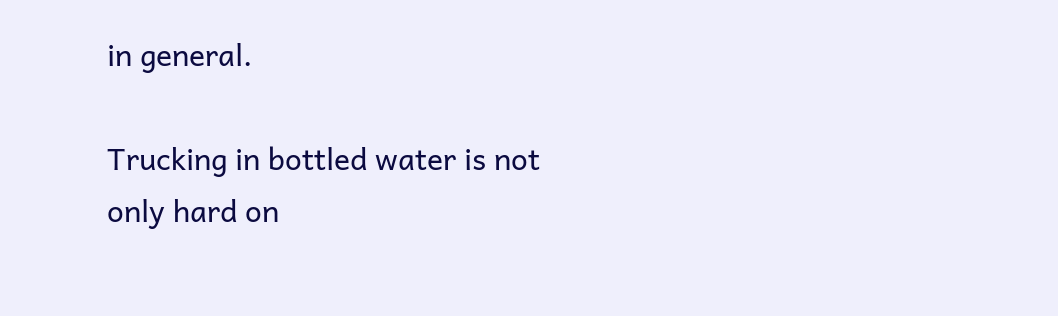in general.

Trucking in bottled water is not only hard on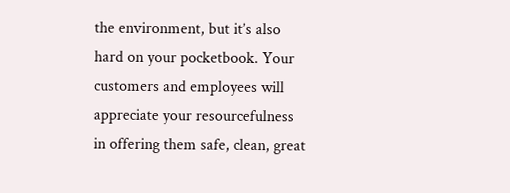the environment, but it’s also hard on your pocketbook. Your customers and employees will appreciate your resourcefulness in offering them safe, clean, great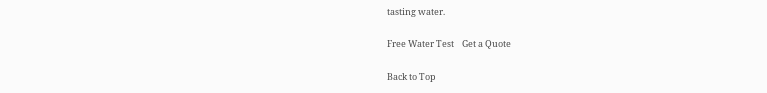tasting water.

Free Water Test    Get a Quote

Back to Top